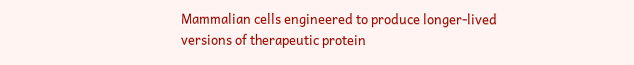Mammalian cells engineered to produce longer-lived versions of therapeutic protein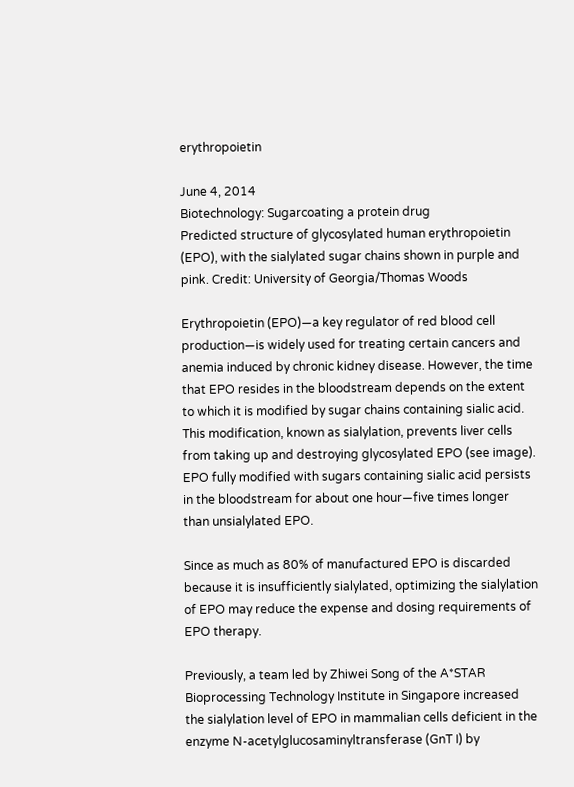erythropoietin

June 4, 2014
Biotechnology: Sugarcoating a protein drug
Predicted structure of glycosylated human erythropoietin (EPO), with the sialylated sugar chains shown in purple and pink. Credit: University of Georgia/Thomas Woods

Erythropoietin (EPO)—a key regulator of red blood cell production—is widely used for treating certain cancers and anemia induced by chronic kidney disease. However, the time that EPO resides in the bloodstream depends on the extent to which it is modified by sugar chains containing sialic acid. This modification, known as sialylation, prevents liver cells from taking up and destroying glycosylated EPO (see image). EPO fully modified with sugars containing sialic acid persists in the bloodstream for about one hour—five times longer than unsialylated EPO.

Since as much as 80% of manufactured EPO is discarded because it is insufficiently sialylated, optimizing the sialylation of EPO may reduce the expense and dosing requirements of EPO therapy.

Previously, a team led by Zhiwei Song of the A*STAR Bioprocessing Technology Institute in Singapore increased the sialylation level of EPO in mammalian cells deficient in the enzyme N-acetylglucosaminyltransferase (GnT I) by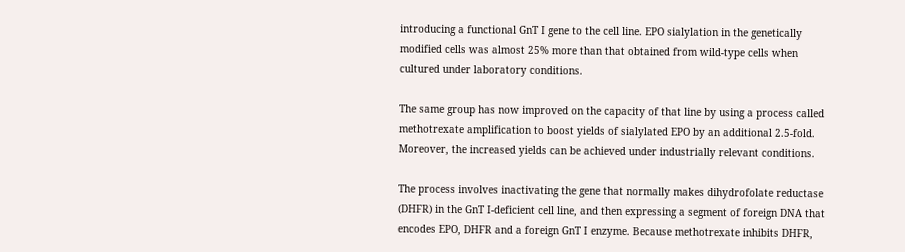introducing a functional GnT I gene to the cell line. EPO sialylation in the genetically modified cells was almost 25% more than that obtained from wild-type cells when cultured under laboratory conditions.

The same group has now improved on the capacity of that line by using a process called methotrexate amplification to boost yields of sialylated EPO by an additional 2.5-fold. Moreover, the increased yields can be achieved under industrially relevant conditions.

The process involves inactivating the gene that normally makes dihydrofolate reductase (DHFR) in the GnT I-deficient cell line, and then expressing a segment of foreign DNA that encodes EPO, DHFR and a foreign GnT I enzyme. Because methotrexate inhibits DHFR,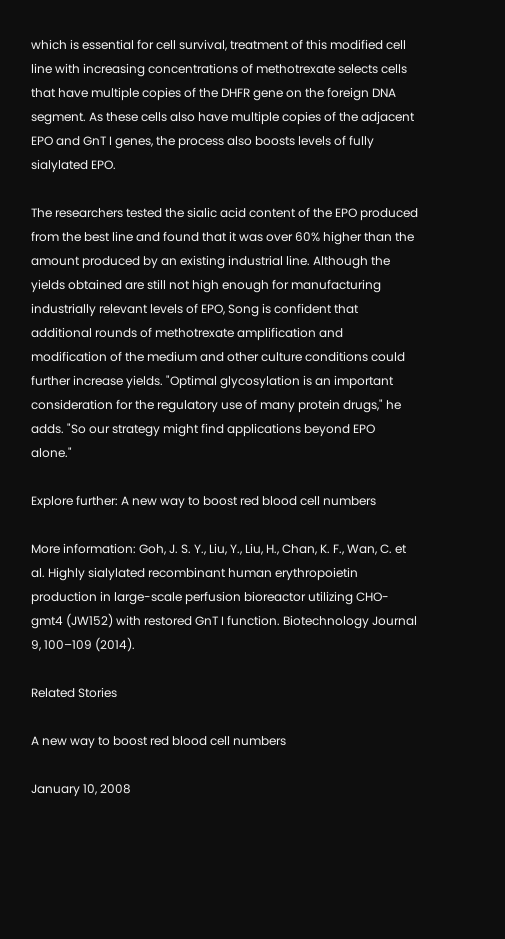which is essential for cell survival, treatment of this modified cell line with increasing concentrations of methotrexate selects cells that have multiple copies of the DHFR gene on the foreign DNA segment. As these cells also have multiple copies of the adjacent EPO and GnT I genes, the process also boosts levels of fully sialylated EPO.

The researchers tested the sialic acid content of the EPO produced from the best line and found that it was over 60% higher than the amount produced by an existing industrial line. Although the yields obtained are still not high enough for manufacturing industrially relevant levels of EPO, Song is confident that additional rounds of methotrexate amplification and modification of the medium and other culture conditions could further increase yields. "Optimal glycosylation is an important consideration for the regulatory use of many protein drugs," he adds. "So our strategy might find applications beyond EPO alone."

Explore further: A new way to boost red blood cell numbers

More information: Goh, J. S. Y., Liu, Y., Liu, H., Chan, K. F., Wan, C. et al. Highly sialylated recombinant human erythropoietin production in large-scale perfusion bioreactor utilizing CHO-gmt4 (JW152) with restored GnT I function. Biotechnology Journal 9, 100–109 (2014).

Related Stories

A new way to boost red blood cell numbers

January 10, 2008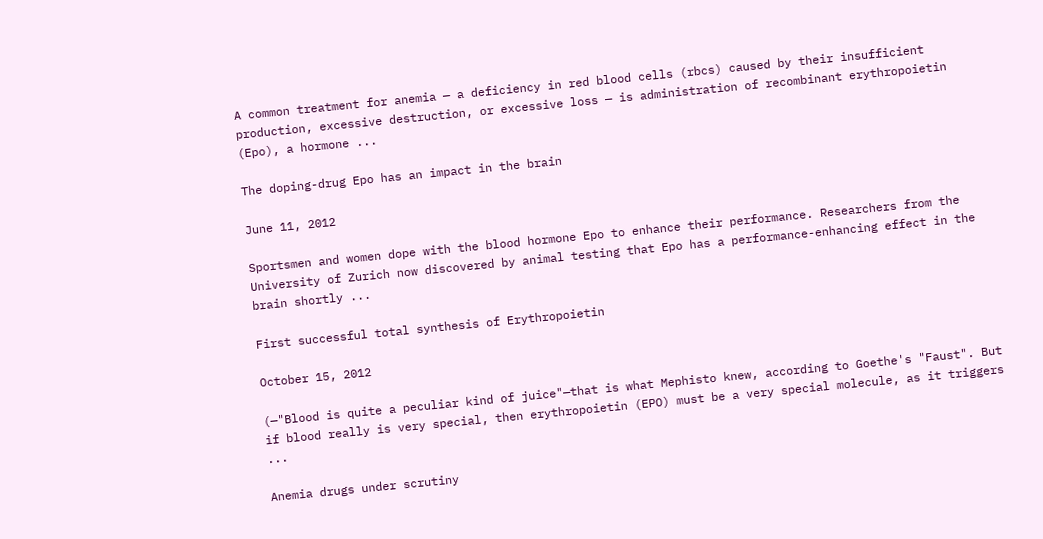A common treatment for anemia — a deficiency in red blood cells (rbcs) caused by their insufficient production, excessive destruction, or excessive loss — is administration of recombinant erythropoietin (Epo), a hormone ...

The doping-drug Epo has an impact in the brain

June 11, 2012

Sportsmen and women dope with the blood hormone Epo to enhance their performance. Researchers from the University of Zurich now discovered by animal testing that Epo has a performance-enhancing effect in the brain shortly ...

First successful total synthesis of Erythropoietin

October 15, 2012

(—"Blood is quite a peculiar kind of juice"—that is what Mephisto knew, according to Goethe's "Faust". But if blood really is very special, then erythropoietin (EPO) must be a very special molecule, as it triggers ...

Anemia drugs under scrutiny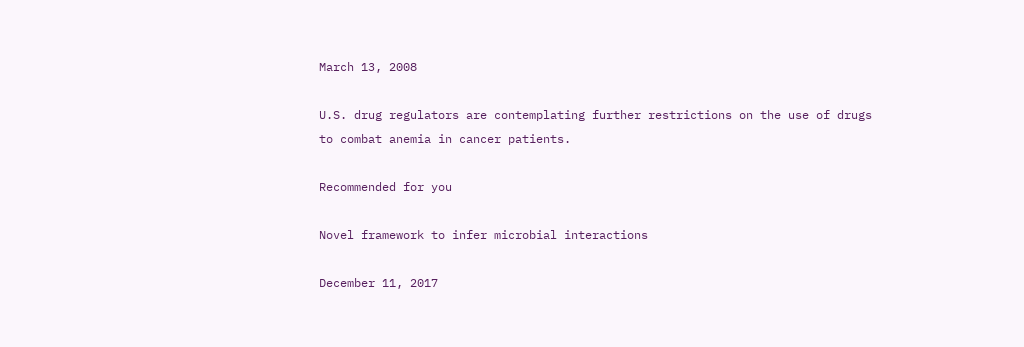March 13, 2008

U.S. drug regulators are contemplating further restrictions on the use of drugs to combat anemia in cancer patients.

Recommended for you

Novel framework to infer microbial interactions

December 11, 2017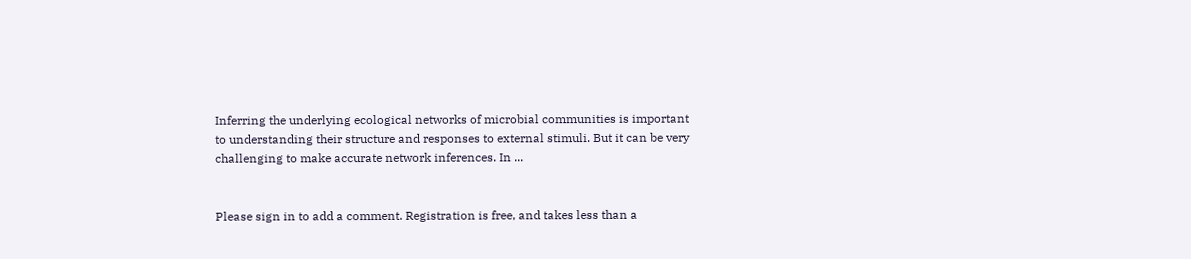Inferring the underlying ecological networks of microbial communities is important to understanding their structure and responses to external stimuli. But it can be very challenging to make accurate network inferences. In ...


Please sign in to add a comment. Registration is free, and takes less than a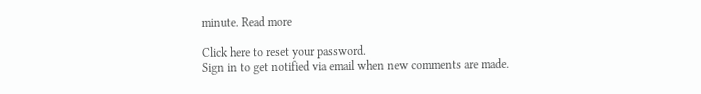minute. Read more

Click here to reset your password.
Sign in to get notified via email when new comments are made.